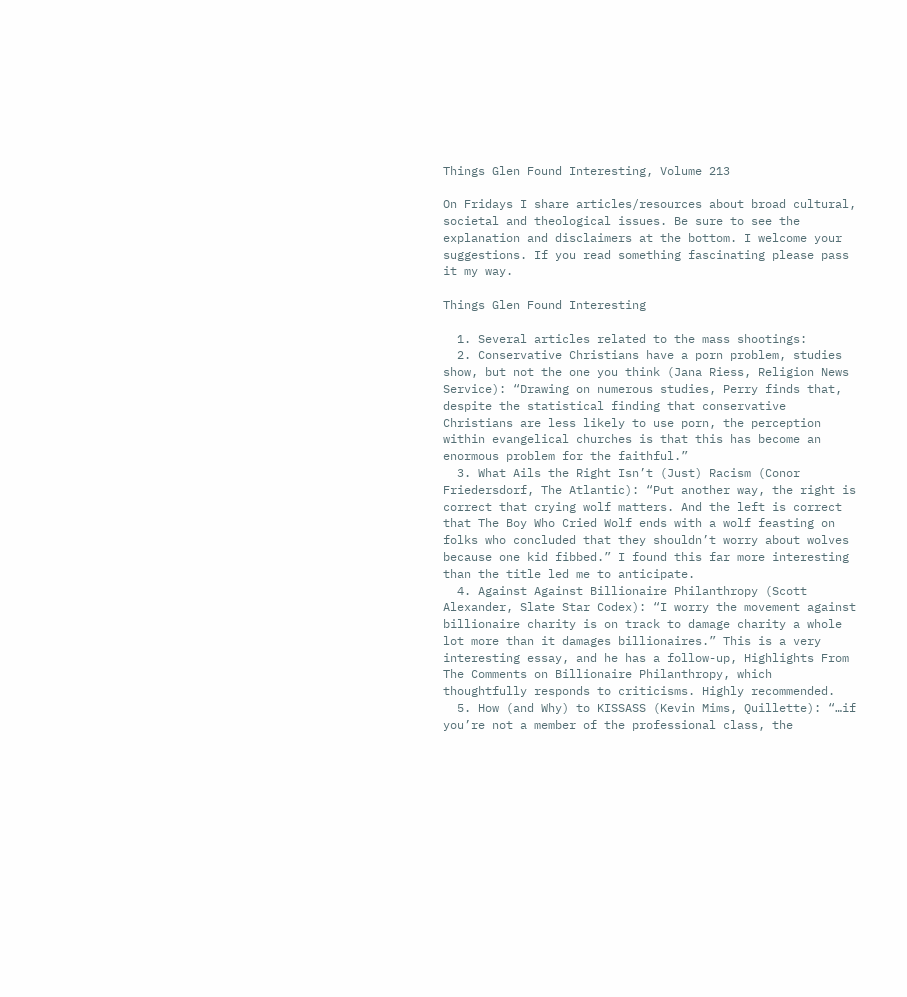Things Glen Found Interesting, Volume 213

On Fridays I share articles/resources about broad cultural, societal and theological issues. Be sure to see the explanation and disclaimers at the bottom. I welcome your suggestions. If you read something fascinating please pass it my way.

Things Glen Found Interesting

  1. Several articles related to the mass shootings:
  2. Conservative Christians have a porn problem, studies show, but not the one you think (Jana Riess, Religion News Service): “Drawing on numerous studies, Perry finds that, despite the statistical finding that conservative Christians are less likely to use porn, the perception within evangelical churches is that this has become an enormous problem for the faithful.”
  3. What Ails the Right Isn’t (Just) Racism (Conor Friedersdorf, The Atlantic): “Put another way, the right is correct that crying wolf matters. And the left is correct that The Boy Who Cried Wolf ends with a wolf feasting on folks who concluded that they shouldn’t worry about wolves because one kid fibbed.” I found this far more interesting than the title led me to anticipate.
  4. Against Against Billionaire Philanthropy (Scott Alexander, Slate Star Codex): “I worry the movement against billionaire charity is on track to damage charity a whole lot more than it damages billionaires.” This is a very interesting essay, and he has a follow-up, Highlights From The Comments on Billionaire Philanthropy, which thoughtfully responds to criticisms. Highly recommended.
  5. How (and Why) to KISSASS (Kevin Mims, Quillette): “…if you’re not a member of the professional class, the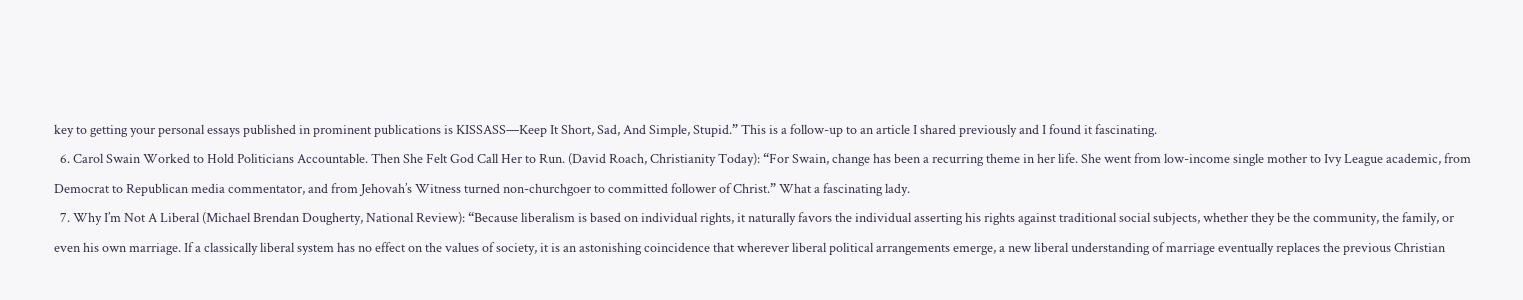key to getting your personal essays published in prominent publications is KISSASS—Keep It Short, Sad, And Simple, Stupid.” This is a follow-up to an article I shared previously and I found it fascinating.
  6. Carol Swain Worked to Hold Politicians Accountable. Then She Felt God Call Her to Run. (David Roach, Christianity Today): “For Swain, change has been a recurring theme in her life. She went from low-income single mother to Ivy League academic, from Democrat to Republican media commentator, and from Jehovah’s Witness turned non-churchgoer to committed follower of Christ.” What a fascinating lady.
  7. Why I’m Not A Liberal (Michael Brendan Dougherty, National Review): “Because liberalism is based on individual rights, it naturally favors the individual asserting his rights against traditional social subjects, whether they be the community, the family, or even his own marriage. If a classically liberal system has no effect on the values of society, it is an astonishing coincidence that wherever liberal political arrangements emerge, a new liberal understanding of marriage eventually replaces the previous Christian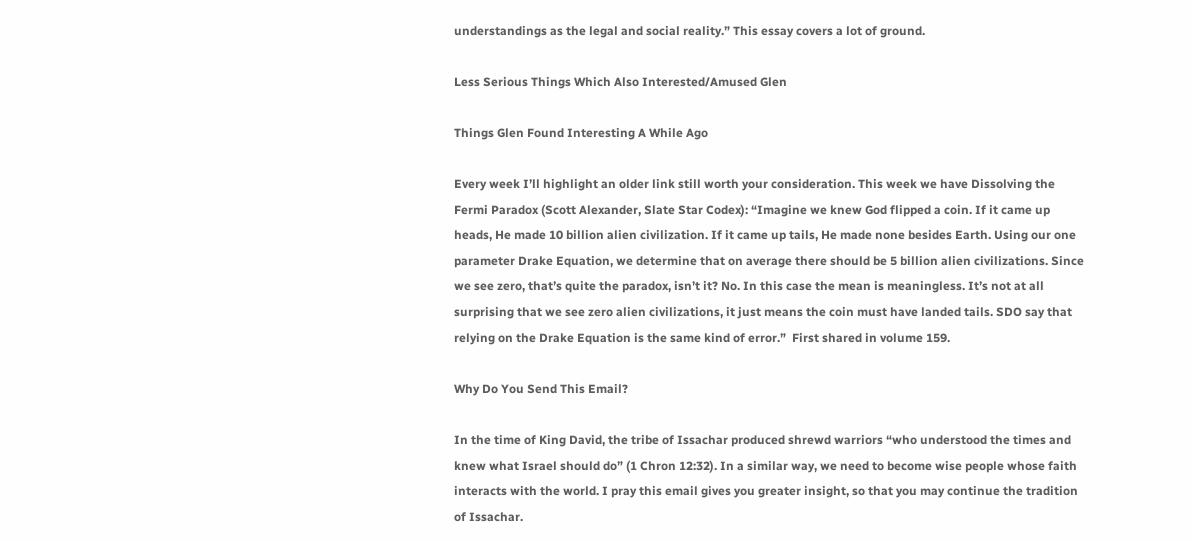understandings as the legal and social reality.” This essay covers a lot of ground.

Less Serious Things Which Also Interested/Amused Glen

Things Glen Found Interesting A While Ago

Every week I’ll highlight an older link still worth your consideration. This week we have Dissolving the Fermi Paradox (Scott Alexander, Slate Star Codex): “Imagine we knew God flipped a coin. If it came up heads, He made 10 billion alien civilization. If it came up tails, He made none besides Earth. Using our one parameter Drake Equation, we determine that on average there should be 5 billion alien civilizations. Since we see zero, that’s quite the paradox, isn’t it? No. In this case the mean is meaningless. It’s not at all surprising that we see zero alien civilizations, it just means the coin must have landed tails. SDO say that relying on the Drake Equation is the same kind of error.”  First shared in volume 159.

Why Do You Send This Email?

In the time of King David, the tribe of Issachar produced shrewd warriors “who understood the times and knew what Israel should do” (1 Chron 12:32). In a similar way, we need to become wise people whose faith interacts with the world. I pray this email gives you greater insight, so that you may continue the tradition of Issachar.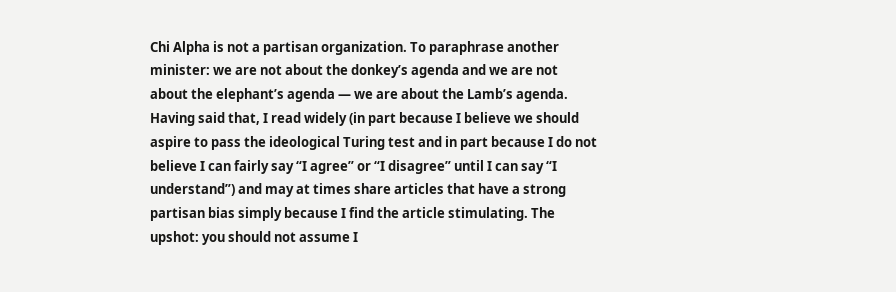Chi Alpha is not a partisan organization. To paraphrase another minister: we are not about the donkey’s agenda and we are not about the elephant’s agenda — we are about the Lamb’s agenda. Having said that, I read widely (in part because I believe we should aspire to pass the ideological Turing test and in part because I do not believe I can fairly say “I agree” or “I disagree” until I can say “I understand”) and may at times share articles that have a strong partisan bias simply because I find the article stimulating. The upshot: you should not assume I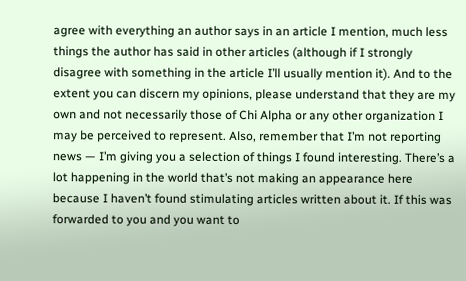agree with everything an author says in an article I mention, much less things the author has said in other articles (although if I strongly disagree with something in the article I’ll usually mention it). And to the extent you can discern my opinions, please understand that they are my own and not necessarily those of Chi Alpha or any other organization I may be perceived to represent. Also, remember that I’m not reporting news — I’m giving you a selection of things I found interesting. There’s a lot happening in the world that’s not making an appearance here because I haven’t found stimulating articles written about it. If this was forwarded to you and you want to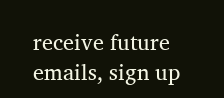receive future emails, sign up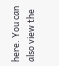here. You can also view the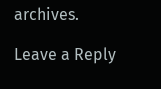archives.

Leave a Reply